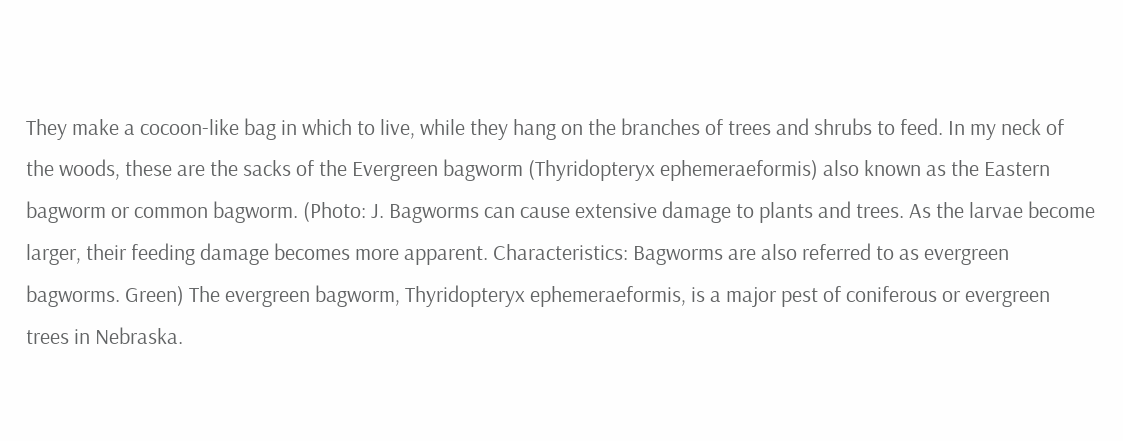They make a cocoon-like bag in which to live, while they hang on the branches of trees and shrubs to feed. In my neck of the woods, these are the sacks of the Evergreen bagworm (Thyridopteryx ephemeraeformis) also known as the Eastern bagworm or common bagworm. (Photo: J. Bagworms can cause extensive damage to plants and trees. As the larvae become larger, their feeding damage becomes more apparent. Characteristics: Bagworms are also referred to as evergreen bagworms. Green) The evergreen bagworm, Thyridopteryx ephemeraeformis, is a major pest of coniferous or evergreen trees in Nebraska.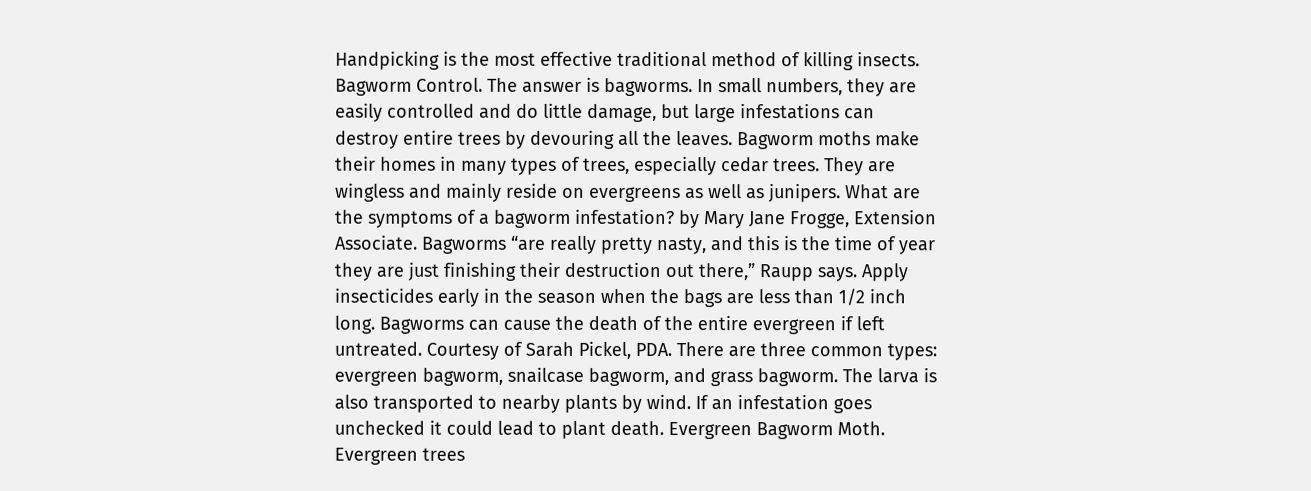Handpicking is the most effective traditional method of killing insects. Bagworm Control. The answer is bagworms. In small numbers, they are easily controlled and do little damage, but large infestations can destroy entire trees by devouring all the leaves. Bagworm moths make their homes in many types of trees, especially cedar trees. They are wingless and mainly reside on evergreens as well as junipers. What are the symptoms of a bagworm infestation? by Mary Jane Frogge, Extension Associate. Bagworms “are really pretty nasty, and this is the time of year they are just finishing their destruction out there,” Raupp says. Apply insecticides early in the season when the bags are less than 1/2 inch long. Bagworms can cause the death of the entire evergreen if left untreated. Courtesy of Sarah Pickel, PDA. There are three common types: evergreen bagworm, snailcase bagworm, and grass bagworm. The larva is also transported to nearby plants by wind. If an infestation goes unchecked it could lead to plant death. Evergreen Bagworm Moth. Evergreen trees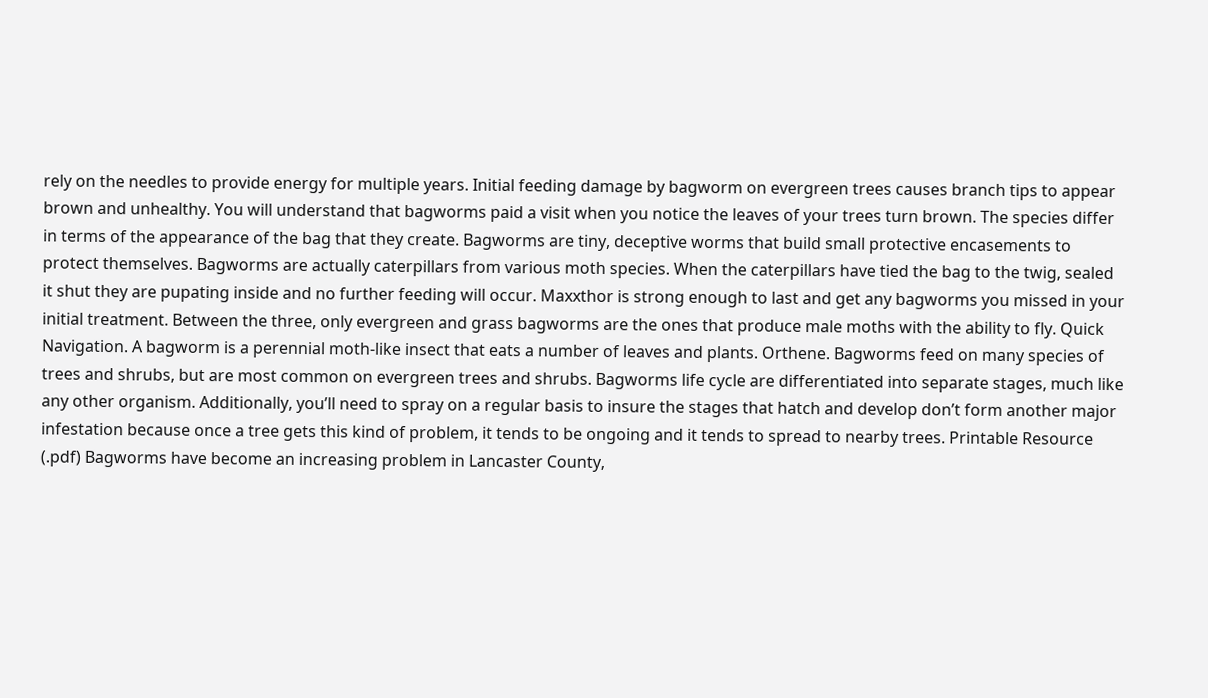rely on the needles to provide energy for multiple years. Initial feeding damage by bagworm on evergreen trees causes branch tips to appear brown and unhealthy. You will understand that bagworms paid a visit when you notice the leaves of your trees turn brown. The species differ in terms of the appearance of the bag that they create. Bagworms are tiny, deceptive worms that build small protective encasements to protect themselves. Bagworms are actually caterpillars from various moth species. When the caterpillars have tied the bag to the twig, sealed it shut they are pupating inside and no further feeding will occur. Maxxthor is strong enough to last and get any bagworms you missed in your initial treatment. Between the three, only evergreen and grass bagworms are the ones that produce male moths with the ability to fly. Quick Navigation. A bagworm is a perennial moth-like insect that eats a number of leaves and plants. Orthene. Bagworms feed on many species of trees and shrubs, but are most common on evergreen trees and shrubs. Bagworms life cycle are differentiated into separate stages, much like any other organism. Additionally, you’ll need to spray on a regular basis to insure the stages that hatch and develop don’t form another major infestation because once a tree gets this kind of problem, it tends to be ongoing and it tends to spread to nearby trees. Printable Resource (.pdf) Bagworms have become an increasing problem in Lancaster County,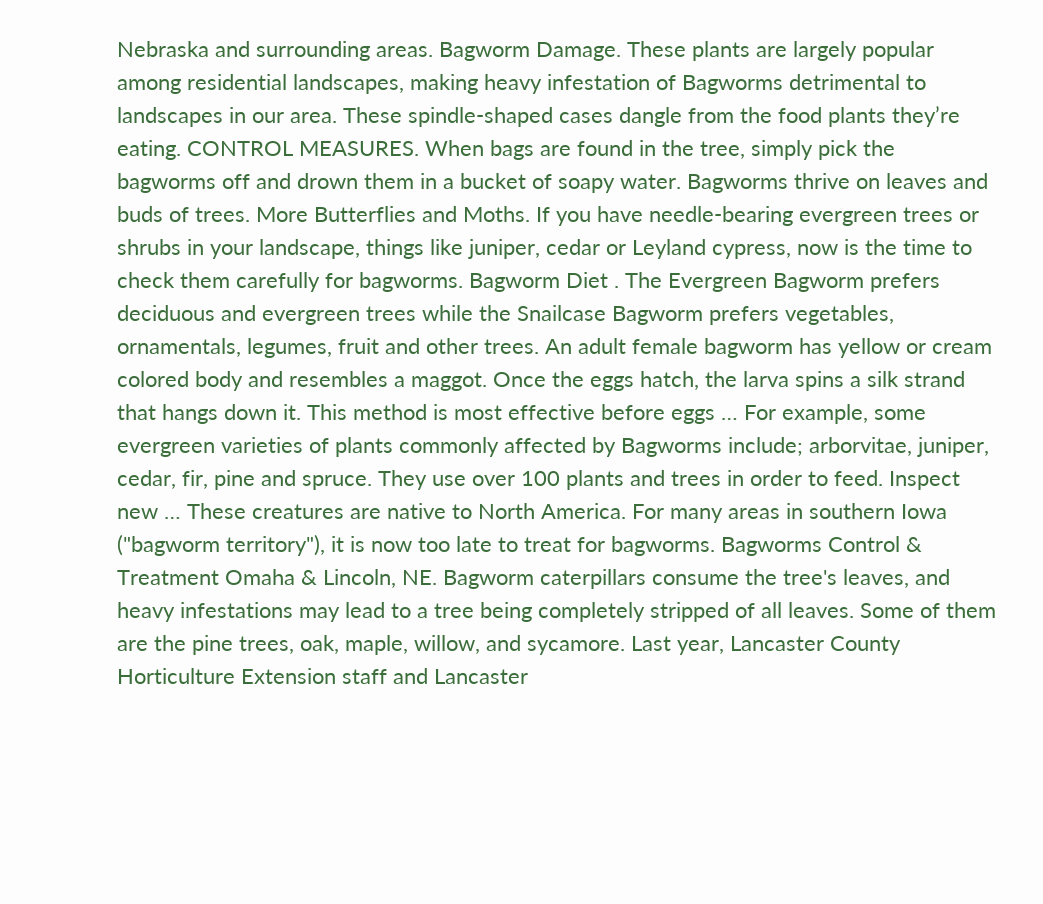Nebraska and surrounding areas. Bagworm Damage. These plants are largely popular among residential landscapes, making heavy infestation of Bagworms detrimental to landscapes in our area. These spindle-shaped cases dangle from the food plants they’re eating. CONTROL MEASURES. When bags are found in the tree, simply pick the bagworms off and drown them in a bucket of soapy water. Bagworms thrive on leaves and buds of trees. More Butterflies and Moths. If you have needle-bearing evergreen trees or shrubs in your landscape, things like juniper, cedar or Leyland cypress, now is the time to check them carefully for bagworms. Bagworm Diet . The Evergreen Bagworm prefers deciduous and evergreen trees while the Snailcase Bagworm prefers vegetables, ornamentals, legumes, fruit and other trees. An adult female bagworm has yellow or cream colored body and resembles a maggot. Once the eggs hatch, the larva spins a silk strand that hangs down it. This method is most effective before eggs … For example, some evergreen varieties of plants commonly affected by Bagworms include; arborvitae, juniper, cedar, fir, pine and spruce. They use over 100 plants and trees in order to feed. Inspect new … These creatures are native to North America. For many areas in southern Iowa ("bagworm territory"), it is now too late to treat for bagworms. Bagworms Control & Treatment Omaha & Lincoln, NE. Bagworm caterpillars consume the tree's leaves, and heavy infestations may lead to a tree being completely stripped of all leaves. Some of them are the pine trees, oak, maple, willow, and sycamore. Last year, Lancaster County Horticulture Extension staff and Lancaster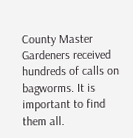County Master Gardeners received hundreds of calls on bagworms. It is important to find them all.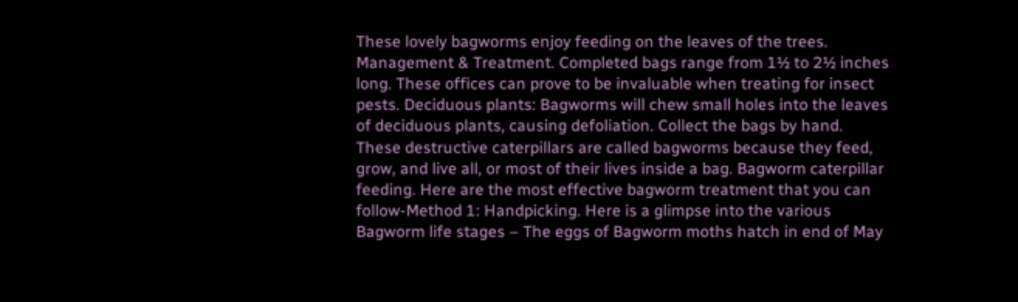These lovely bagworms enjoy feeding on the leaves of the trees. Management & Treatment. Completed bags range from 1½ to 2½ inches long. These offices can prove to be invaluable when treating for insect pests. Deciduous plants: Bagworms will chew small holes into the leaves of deciduous plants, causing defoliation. Collect the bags by hand. These destructive caterpillars are called bagworms because they feed, grow, and live all, or most of their lives inside a bag. Bagworm caterpillar feeding. Here are the most effective bagworm treatment that you can follow-Method 1: Handpicking. Here is a glimpse into the various Bagworm life stages – The eggs of Bagworm moths hatch in end of May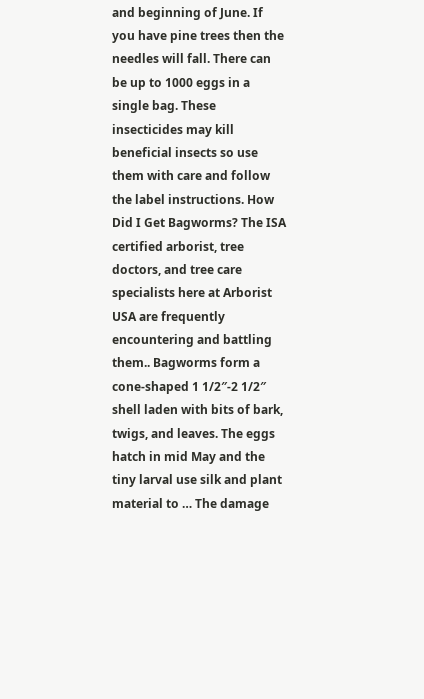and beginning of June. If you have pine trees then the needles will fall. There can be up to 1000 eggs in a single bag. These insecticides may kill beneficial insects so use them with care and follow the label instructions. How Did I Get Bagworms? The ISA certified arborist, tree doctors, and tree care specialists here at Arborist USA are frequently encountering and battling them.. Bagworms form a cone-shaped 1 1/2″-2 1/2″ shell laden with bits of bark, twigs, and leaves. The eggs hatch in mid May and the tiny larval use silk and plant material to … The damage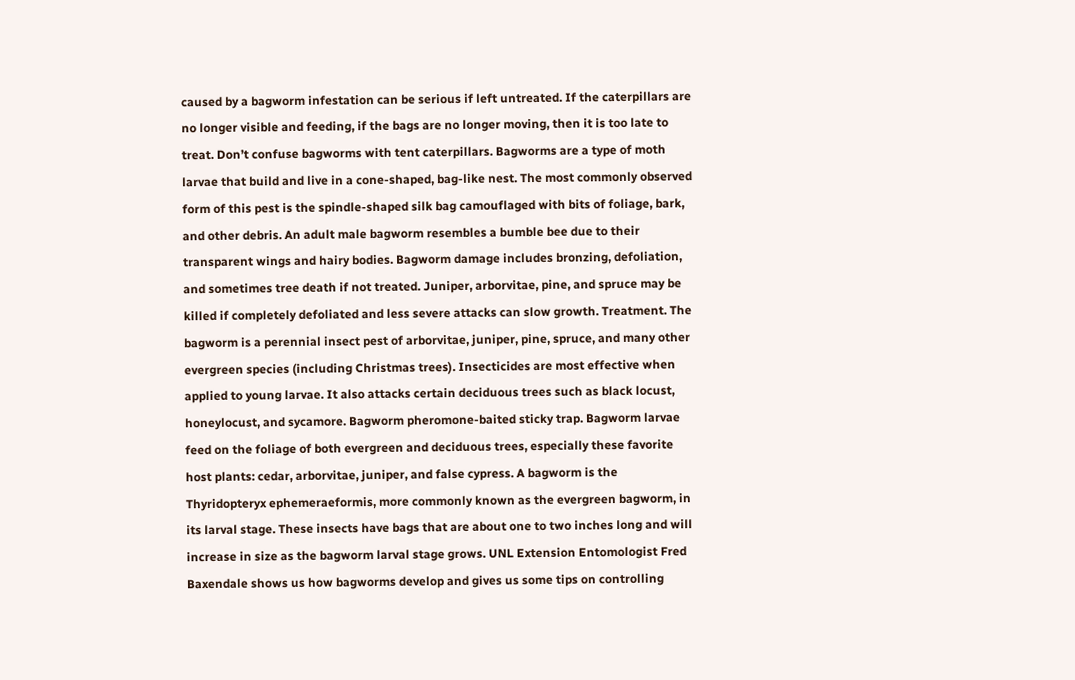caused by a bagworm infestation can be serious if left untreated. If the caterpillars are no longer visible and feeding, if the bags are no longer moving, then it is too late to treat. Don’t confuse bagworms with tent caterpillars. Bagworms are a type of moth larvae that build and live in a cone-shaped, bag-like nest. The most commonly observed form of this pest is the spindle-shaped silk bag camouflaged with bits of foliage, bark, and other debris. An adult male bagworm resembles a bumble bee due to their transparent wings and hairy bodies. Bagworm damage includes bronzing, defoliation, and sometimes tree death if not treated. Juniper, arborvitae, pine, and spruce may be killed if completely defoliated and less severe attacks can slow growth. Treatment. The bagworm is a perennial insect pest of arborvitae, juniper, pine, spruce, and many other evergreen species (including Christmas trees). Insecticides are most effective when applied to young larvae. It also attacks certain deciduous trees such as black locust, honeylocust, and sycamore. Bagworm pheromone-baited sticky trap. Bagworm larvae feed on the foliage of both evergreen and deciduous trees, especially these favorite host plants: cedar, arborvitae, juniper, and false cypress. A bagworm is the Thyridopteryx ephemeraeformis, more commonly known as the evergreen bagworm, in its larval stage. These insects have bags that are about one to two inches long and will increase in size as the bagworm larval stage grows. UNL Extension Entomologist Fred Baxendale shows us how bagworms develop and gives us some tips on controlling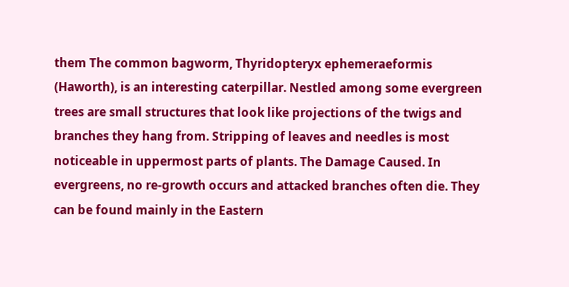them The common bagworm, Thyridopteryx ephemeraeformis (Haworth), is an interesting caterpillar. Nestled among some evergreen trees are small structures that look like projections of the twigs and branches they hang from. Stripping of leaves and needles is most noticeable in uppermost parts of plants. The Damage Caused. In evergreens, no re-growth occurs and attacked branches often die. They can be found mainly in the Eastern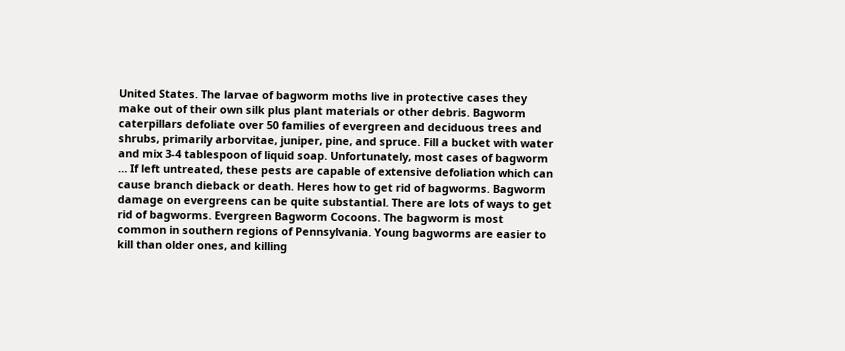United States. The larvae of bagworm moths live in protective cases they make out of their own silk plus plant materials or other debris. Bagworm caterpillars defoliate over 50 families of evergreen and deciduous trees and shrubs, primarily arborvitae, juniper, pine, and spruce. Fill a bucket with water and mix 3-4 tablespoon of liquid soap. Unfortunately, most cases of bagworm … If left untreated, these pests are capable of extensive defoliation which can cause branch dieback or death. Heres how to get rid of bagworms. Bagworm damage on evergreens can be quite substantial. There are lots of ways to get rid of bagworms. Evergreen Bagworm Cocoons. The bagworm is most common in southern regions of Pennsylvania. Young bagworms are easier to kill than older ones, and killing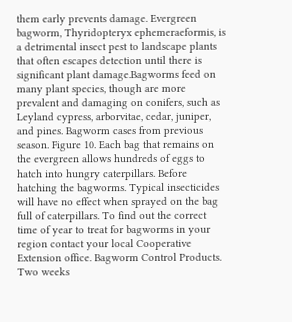them early prevents damage. Evergreen bagworm, Thyridopteryx ephemeraeformis, is a detrimental insect pest to landscape plants that often escapes detection until there is significant plant damage.Bagworms feed on many plant species, though are more prevalent and damaging on conifers, such as Leyland cypress, arborvitae, cedar, juniper, and pines. Bagworm cases from previous season. Figure 10. Each bag that remains on the evergreen allows hundreds of eggs to hatch into hungry caterpillars. Before hatching the bagworms. Typical insecticides will have no effect when sprayed on the bag full of caterpillars. To find out the correct time of year to treat for bagworms in your region contact your local Cooperative Extension office. Bagworm Control Products. Two weeks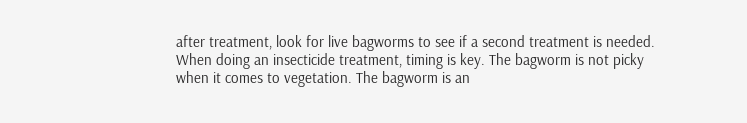after treatment, look for live bagworms to see if a second treatment is needed. When doing an insecticide treatment, timing is key. The bagworm is not picky when it comes to vegetation. The bagworm is an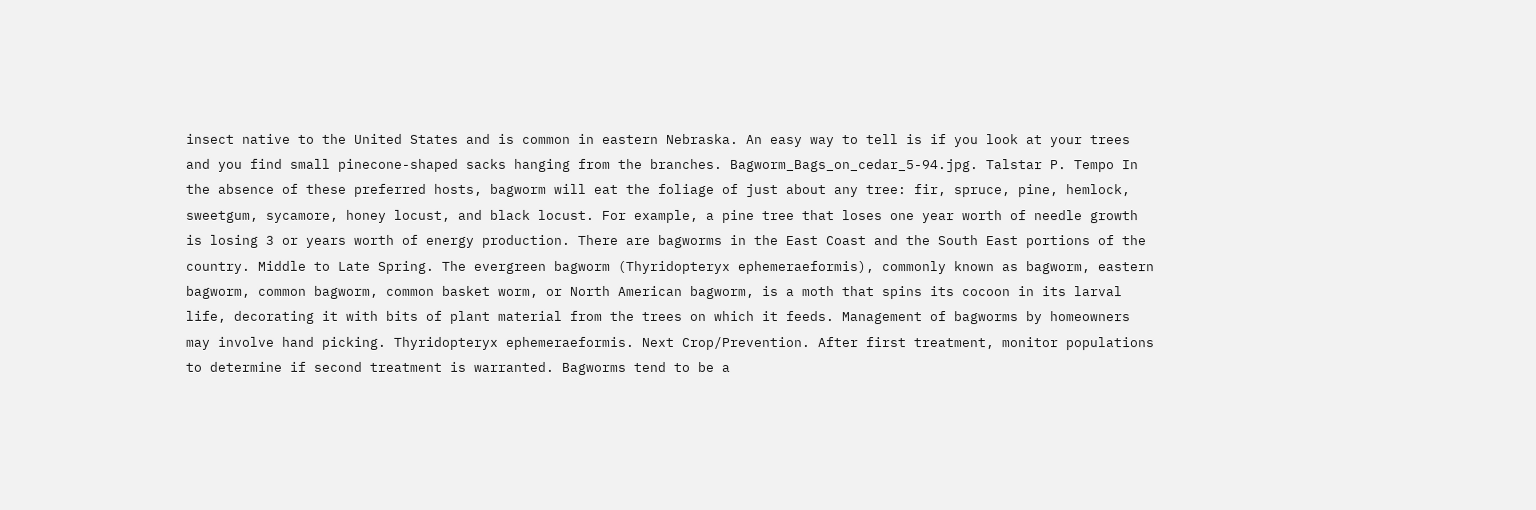insect native to the United States and is common in eastern Nebraska. An easy way to tell is if you look at your trees and you find small pinecone-shaped sacks hanging from the branches. Bagworm_Bags_on_cedar_5-94.jpg. Talstar P. Tempo In the absence of these preferred hosts, bagworm will eat the foliage of just about any tree: fir, spruce, pine, hemlock, sweetgum, sycamore, honey locust, and black locust. For example, a pine tree that loses one year worth of needle growth is losing 3 or years worth of energy production. There are bagworms in the East Coast and the South East portions of the country. Middle to Late Spring. The evergreen bagworm (Thyridopteryx ephemeraeformis), commonly known as bagworm, eastern bagworm, common bagworm, common basket worm, or North American bagworm, is a moth that spins its cocoon in its larval life, decorating it with bits of plant material from the trees on which it feeds. Management of bagworms by homeowners may involve hand picking. Thyridopteryx ephemeraeformis. Next Crop/Prevention. After first treatment, monitor populations to determine if second treatment is warranted. Bagworms tend to be a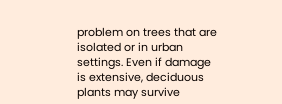problem on trees that are isolated or in urban settings. Even if damage is extensive, deciduous plants may survive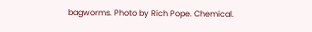bagworms. Photo by Rich Pope. Chemical.